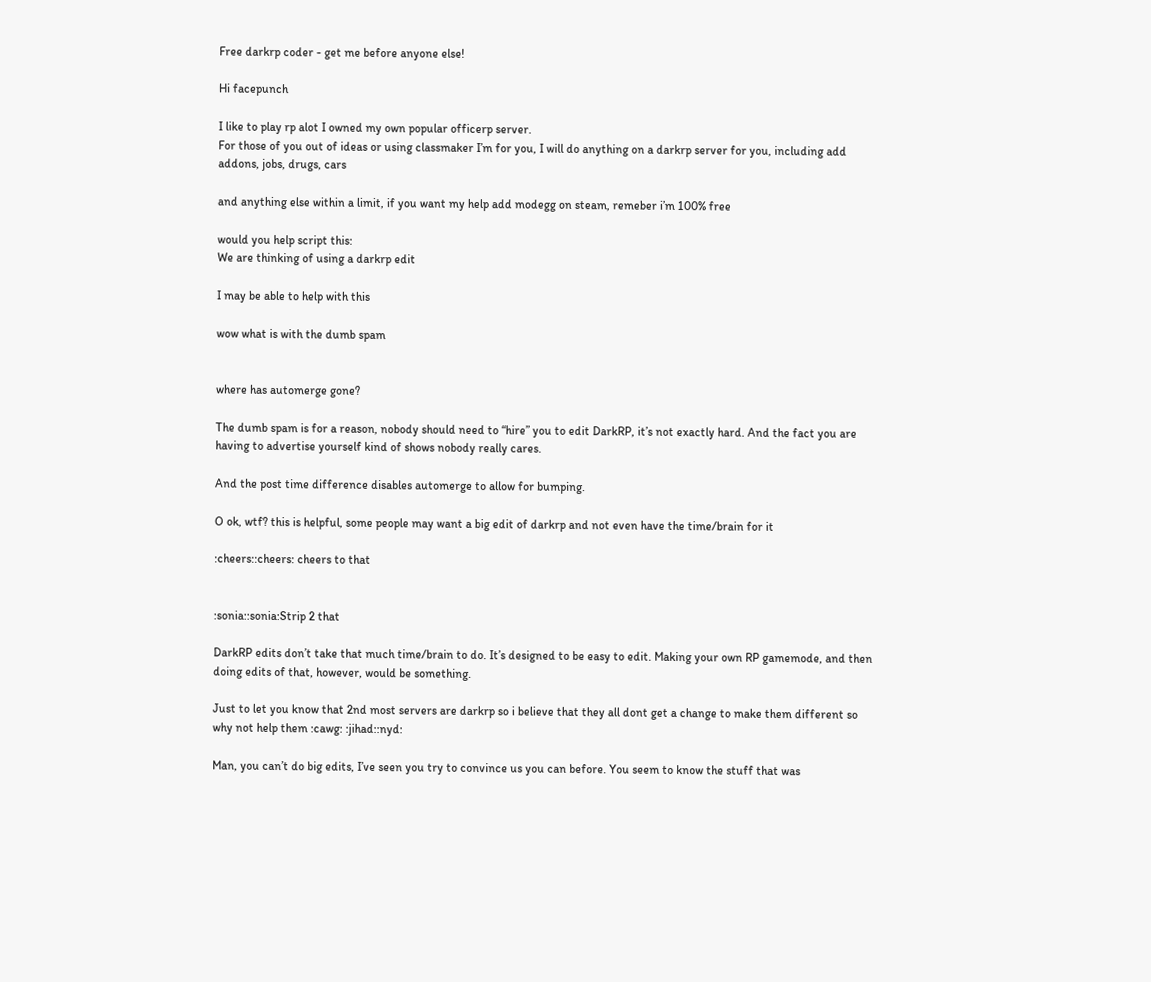Free darkrp coder - get me before anyone else!

Hi facepunch

I like to play rp alot I owned my own popular officerp server.
For those of you out of ideas or using classmaker I’m for you, I will do anything on a darkrp server for you, including add addons, jobs, drugs, cars

and anything else within a limit, if you want my help add modegg on steam, remeber i’m 100% free

would you help script this:
We are thinking of using a darkrp edit

I may be able to help with this

wow what is with the dumb spam


where has automerge gone?

The dumb spam is for a reason, nobody should need to “hire” you to edit DarkRP, it’s not exactly hard. And the fact you are having to advertise yourself kind of shows nobody really cares.

And the post time difference disables automerge to allow for bumping.

O ok, wtf? this is helpful, some people may want a big edit of darkrp and not even have the time/brain for it

:cheers::cheers: cheers to that


:sonia::sonia:Strip 2 that

DarkRP edits don’t take that much time/brain to do. It’s designed to be easy to edit. Making your own RP gamemode, and then doing edits of that, however, would be something.

Just to let you know that 2nd most servers are darkrp so i believe that they all dont get a change to make them different so why not help them :cawg: :jihad::nyd:

Man, you can’t do big edits, I’ve seen you try to convince us you can before. You seem to know the stuff that was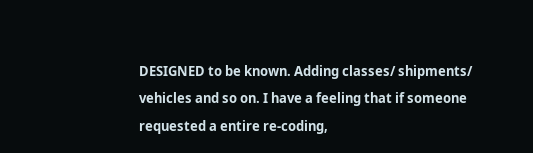DESIGNED to be known. Adding classes/ shipments/ vehicles and so on. I have a feeling that if someone requested a entire re-coding,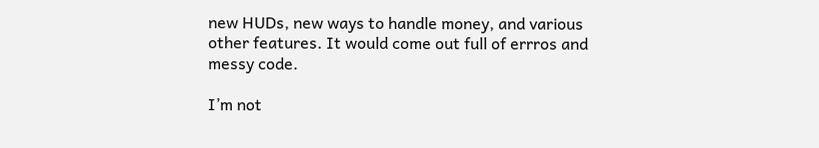new HUDs, new ways to handle money, and various other features. It would come out full of errros and messy code.

I’m not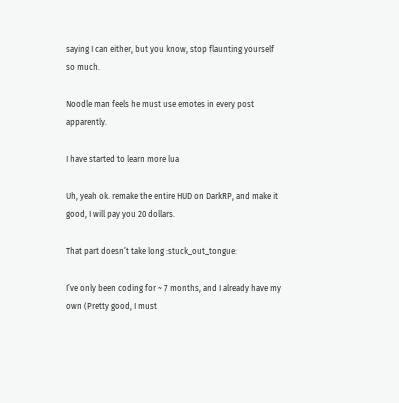saying I can either, but you know, stop flaunting yourself so much.

Noodle man feels he must use emotes in every post apparently.

I have started to learn more lua

Uh, yeah ok. remake the entire HUD on DarkRP, and make it good, I will pay you 20 dollars.

That part doesn’t take long :stuck_out_tongue:

I’ve only been coding for ~ 7 months, and I already have my own (Pretty good, I must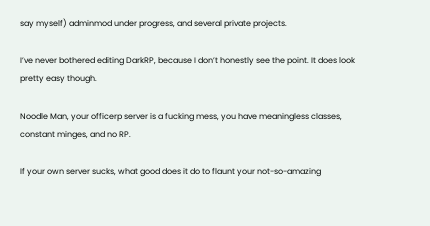say myself) adminmod under progress, and several private projects.

I’ve never bothered editing DarkRP, because I don’t honestly see the point. It does look pretty easy though.

Noodle Man, your officerp server is a fucking mess, you have meaningless classes, constant minges, and no RP.

If your own server sucks, what good does it do to flaunt your not-so-amazing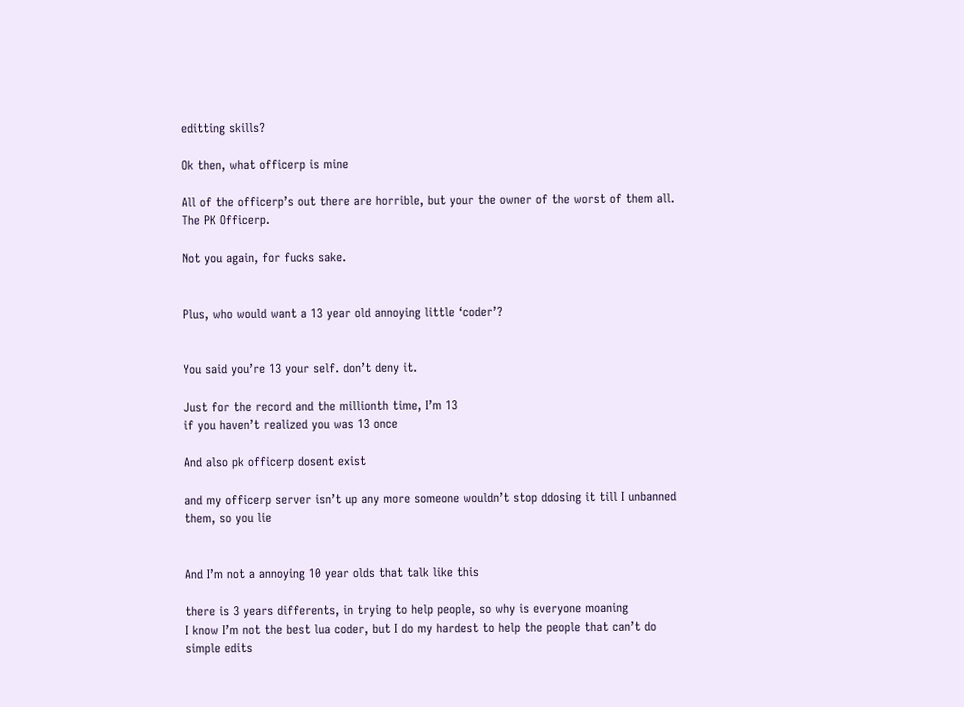editting skills?

Ok then, what officerp is mine

All of the officerp’s out there are horrible, but your the owner of the worst of them all. The PK Officerp.

Not you again, for fucks sake.


Plus, who would want a 13 year old annoying little ‘coder’?


You said you’re 13 your self. don’t deny it.

Just for the record and the millionth time, I’m 13
if you haven’t realized you was 13 once

And also pk officerp dosent exist

and my officerp server isn’t up any more someone wouldn’t stop ddosing it till I unbanned them, so you lie


And I’m not a annoying 10 year olds that talk like this

there is 3 years differents, in trying to help people, so why is everyone moaning
I know I’m not the best lua coder, but I do my hardest to help the people that can’t do simple edits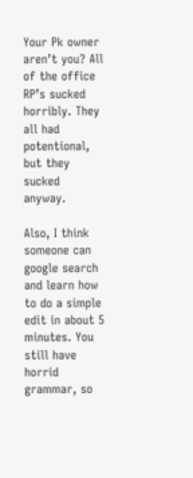Your Pk owner aren’t you? All of the office RP’s sucked horribly. They all had potentional, but they sucked anyway.

Also, I think someone can google search and learn how to do a simple edit in about 5 minutes. You still have horrid grammar, so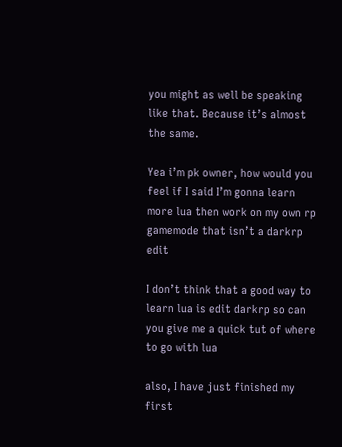you might as well be speaking like that. Because it’s almost the same.

Yea i’m pk owner, how would you feel if I said I’m gonna learn more lua then work on my own rp gamemode that isn’t a darkrp edit

I don’t think that a good way to learn lua is edit darkrp so can you give me a quick tut of where to go with lua

also, I have just finished my first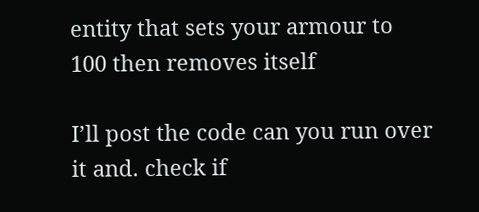entity that sets your armour to 100 then removes itself

I’ll post the code can you run over it and. check if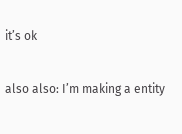it’s ok

also also: I’m making a entity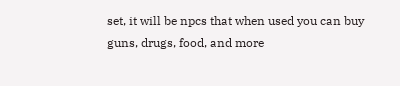set, it will be npcs that when used you can buy guns, drugs, food, and more